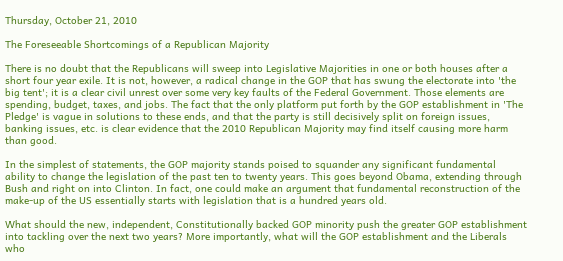Thursday, October 21, 2010

The Foreseeable Shortcomings of a Republican Majority

There is no doubt that the Republicans will sweep into Legislative Majorities in one or both houses after a short four year exile. It is not, however, a radical change in the GOP that has swung the electorate into 'the big tent'; it is a clear civil unrest over some very key faults of the Federal Government. Those elements are spending, budget, taxes, and jobs. The fact that the only platform put forth by the GOP establishment in 'The Pledge' is vague in solutions to these ends, and that the party is still decisively split on foreign issues, banking issues, etc. is clear evidence that the 2010 Republican Majority may find itself causing more harm than good.

In the simplest of statements, the GOP majority stands poised to squander any significant fundamental ability to change the legislation of the past ten to twenty years. This goes beyond Obama, extending through Bush and right on into Clinton. In fact, one could make an argument that fundamental reconstruction of the make-up of the US essentially starts with legislation that is a hundred years old.

What should the new, independent, Constitutionally backed GOP minority push the greater GOP establishment into tackling over the next two years? More importantly, what will the GOP establishment and the Liberals who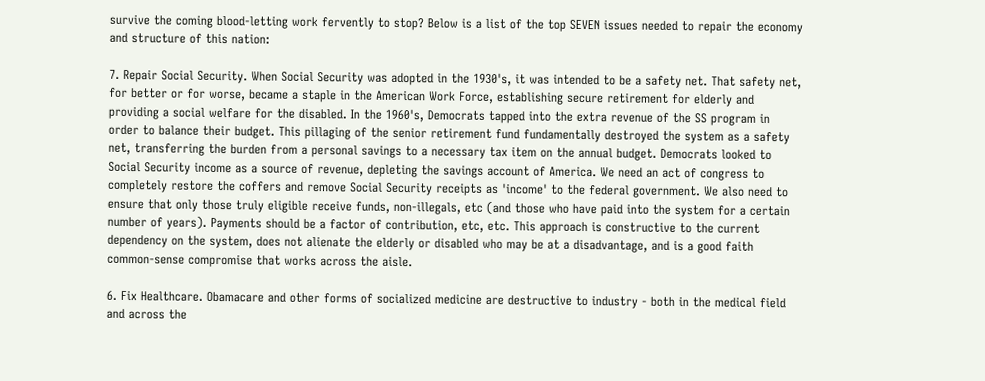survive the coming blood-letting work fervently to stop? Below is a list of the top SEVEN issues needed to repair the economy and structure of this nation:

7. Repair Social Security. When Social Security was adopted in the 1930's, it was intended to be a safety net. That safety net, for better or for worse, became a staple in the American Work Force, establishing secure retirement for elderly and providing a social welfare for the disabled. In the 1960's, Democrats tapped into the extra revenue of the SS program in order to balance their budget. This pillaging of the senior retirement fund fundamentally destroyed the system as a safety net, transferring the burden from a personal savings to a necessary tax item on the annual budget. Democrats looked to Social Security income as a source of revenue, depleting the savings account of America. We need an act of congress to completely restore the coffers and remove Social Security receipts as 'income' to the federal government. We also need to ensure that only those truly eligible receive funds, non-illegals, etc (and those who have paid into the system for a certain number of years). Payments should be a factor of contribution, etc, etc. This approach is constructive to the current dependency on the system, does not alienate the elderly or disabled who may be at a disadvantage, and is a good faith common-sense compromise that works across the aisle.

6. Fix Healthcare. Obamacare and other forms of socialized medicine are destructive to industry - both in the medical field and across the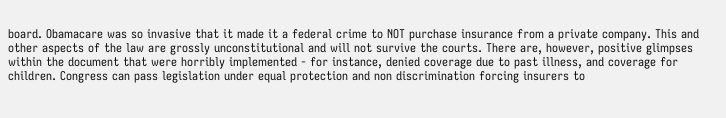board. Obamacare was so invasive that it made it a federal crime to NOT purchase insurance from a private company. This and other aspects of the law are grossly unconstitutional and will not survive the courts. There are, however, positive glimpses within the document that were horribly implemented - for instance, denied coverage due to past illness, and coverage for children. Congress can pass legislation under equal protection and non discrimination forcing insurers to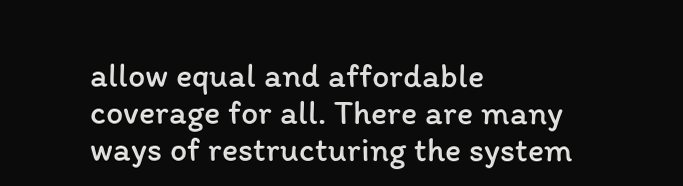allow equal and affordable coverage for all. There are many ways of restructuring the system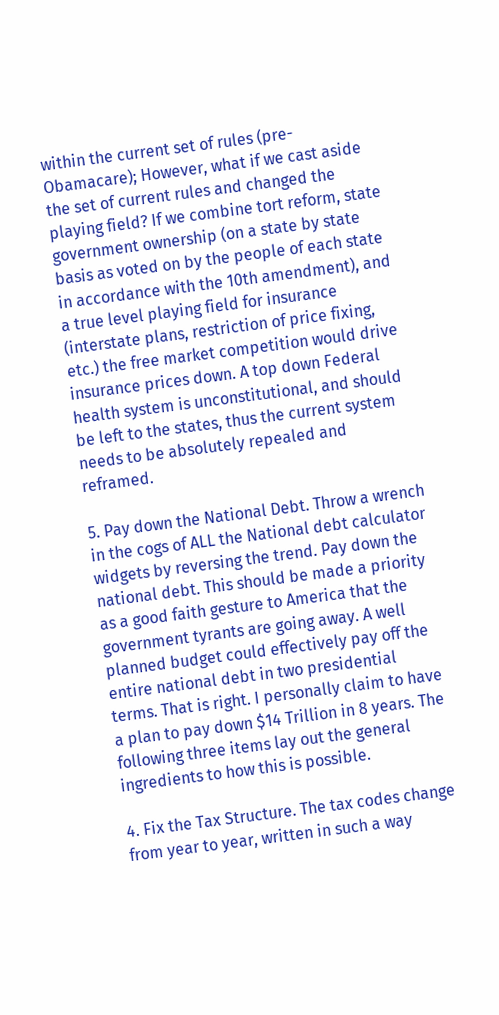within the current set of rules (pre-Obamacare); However, what if we cast aside the set of current rules and changed the playing field? If we combine tort reform, state government ownership (on a state by state basis as voted on by the people of each state in accordance with the 10th amendment), and a true level playing field for insurance (interstate plans, restriction of price fixing, etc.) the free market competition would drive insurance prices down. A top down Federal health system is unconstitutional, and should be left to the states, thus the current system needs to be absolutely repealed and reframed.

5. Pay down the National Debt. Throw a wrench in the cogs of ALL the National debt calculator widgets by reversing the trend. Pay down the national debt. This should be made a priority as a good faith gesture to America that the government tyrants are going away. A well planned budget could effectively pay off the entire national debt in two presidential terms. That is right. I personally claim to have a plan to pay down $14 Trillion in 8 years. The following three items lay out the general ingredients to how this is possible.

4. Fix the Tax Structure. The tax codes change from year to year, written in such a way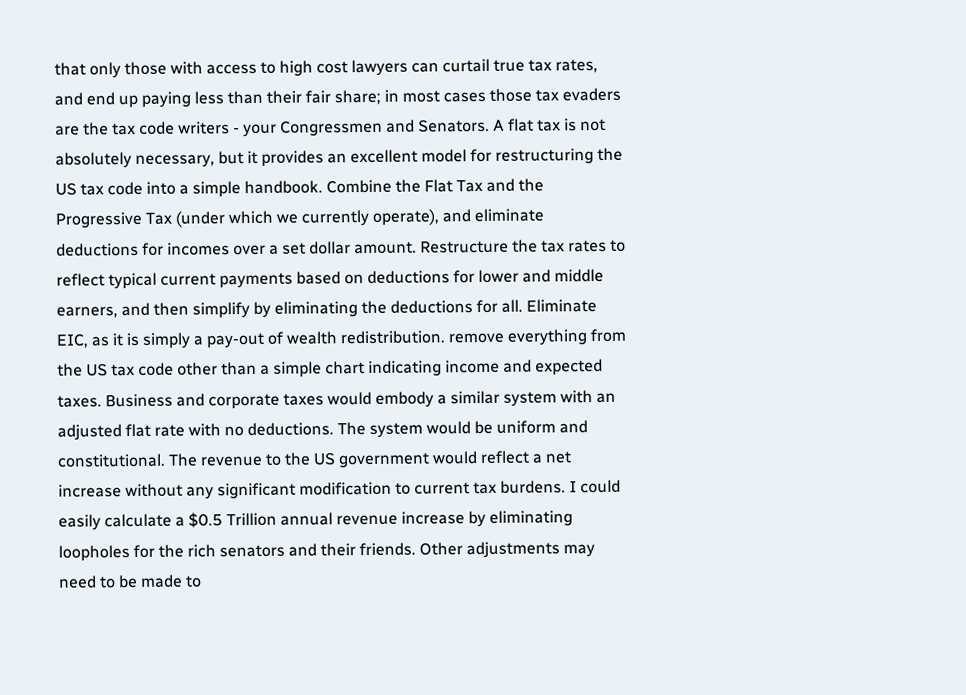that only those with access to high cost lawyers can curtail true tax rates, and end up paying less than their fair share; in most cases those tax evaders are the tax code writers - your Congressmen and Senators. A flat tax is not absolutely necessary, but it provides an excellent model for restructuring the US tax code into a simple handbook. Combine the Flat Tax and the Progressive Tax (under which we currently operate), and eliminate deductions for incomes over a set dollar amount. Restructure the tax rates to reflect typical current payments based on deductions for lower and middle earners, and then simplify by eliminating the deductions for all. Eliminate EIC, as it is simply a pay-out of wealth redistribution. remove everything from the US tax code other than a simple chart indicating income and expected taxes. Business and corporate taxes would embody a similar system with an adjusted flat rate with no deductions. The system would be uniform and constitutional. The revenue to the US government would reflect a net increase without any significant modification to current tax burdens. I could easily calculate a $0.5 Trillion annual revenue increase by eliminating loopholes for the rich senators and their friends. Other adjustments may need to be made to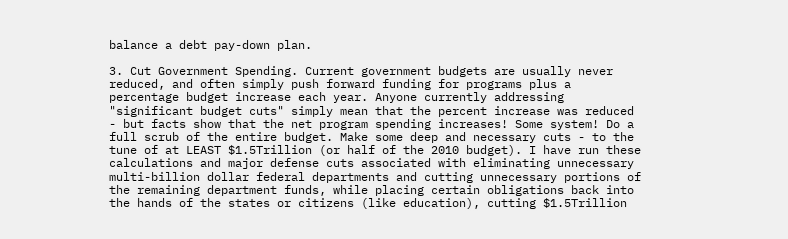balance a debt pay-down plan.

3. Cut Government Spending. Current government budgets are usually never reduced, and often simply push forward funding for programs plus a percentage budget increase each year. Anyone currently addressing "significant budget cuts" simply mean that the percent increase was reduced - but facts show that the net program spending increases! Some system! Do a full scrub of the entire budget. Make some deep and necessary cuts - to the tune of at LEAST $1.5Trillion (or half of the 2010 budget). I have run these calculations and major defense cuts associated with eliminating unnecessary multi-billion dollar federal departments and cutting unnecessary portions of the remaining department funds, while placing certain obligations back into the hands of the states or citizens (like education), cutting $1.5Trillion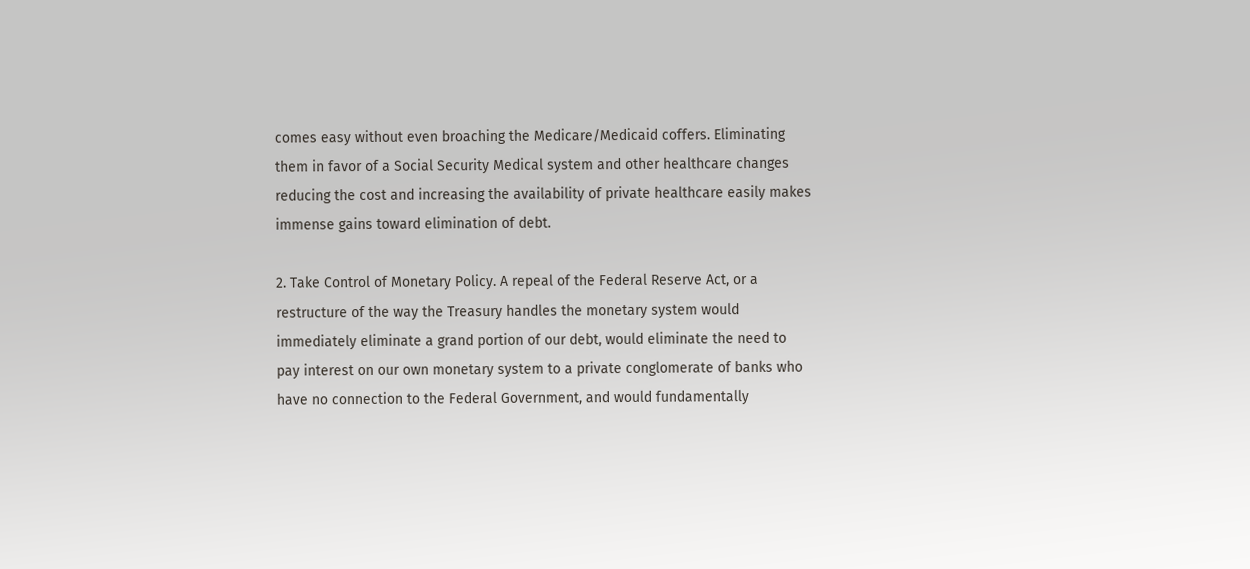comes easy without even broaching the Medicare/Medicaid coffers. Eliminating them in favor of a Social Security Medical system and other healthcare changes reducing the cost and increasing the availability of private healthcare easily makes immense gains toward elimination of debt.

2. Take Control of Monetary Policy. A repeal of the Federal Reserve Act, or a restructure of the way the Treasury handles the monetary system would immediately eliminate a grand portion of our debt, would eliminate the need to pay interest on our own monetary system to a private conglomerate of banks who have no connection to the Federal Government, and would fundamentally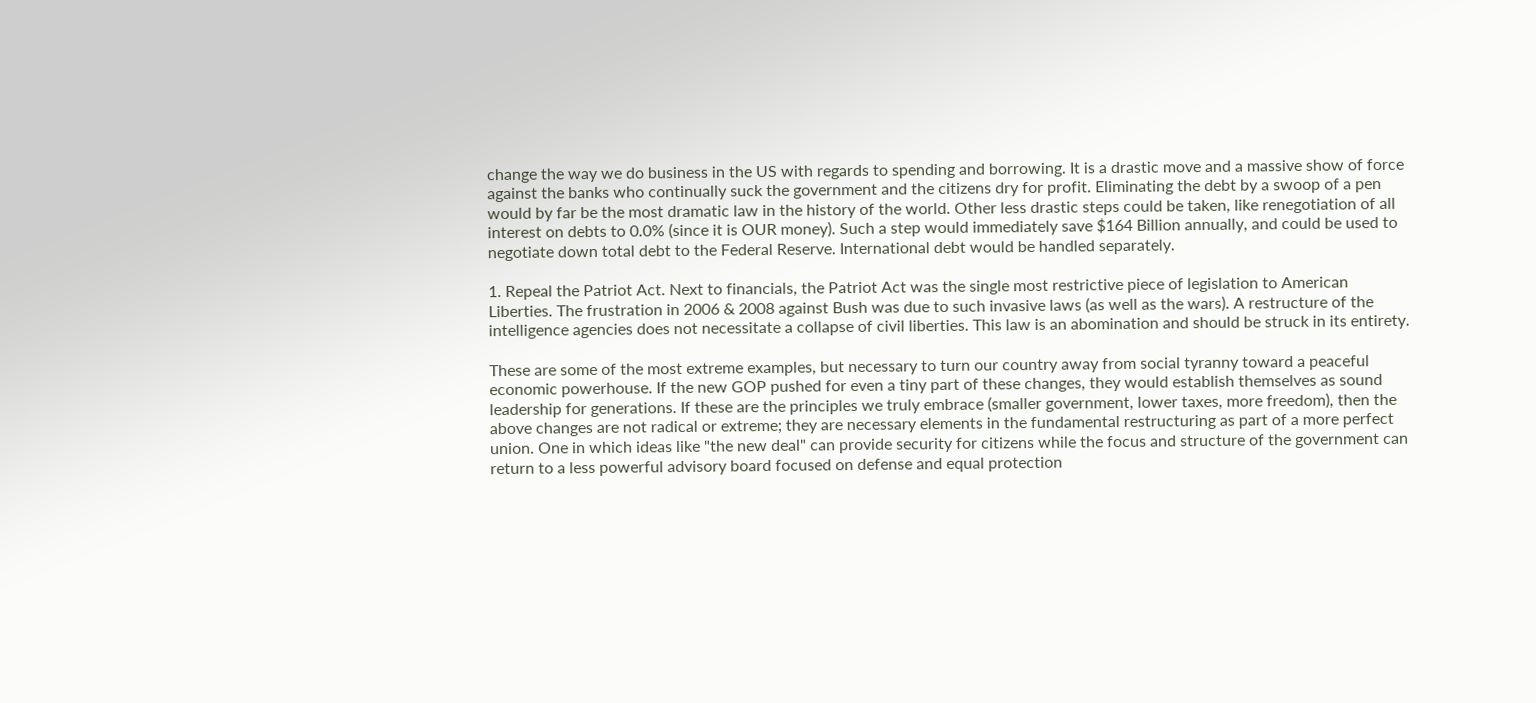change the way we do business in the US with regards to spending and borrowing. It is a drastic move and a massive show of force against the banks who continually suck the government and the citizens dry for profit. Eliminating the debt by a swoop of a pen would by far be the most dramatic law in the history of the world. Other less drastic steps could be taken, like renegotiation of all interest on debts to 0.0% (since it is OUR money). Such a step would immediately save $164 Billion annually, and could be used to negotiate down total debt to the Federal Reserve. International debt would be handled separately.

1. Repeal the Patriot Act. Next to financials, the Patriot Act was the single most restrictive piece of legislation to American Liberties. The frustration in 2006 & 2008 against Bush was due to such invasive laws (as well as the wars). A restructure of the intelligence agencies does not necessitate a collapse of civil liberties. This law is an abomination and should be struck in its entirety.

These are some of the most extreme examples, but necessary to turn our country away from social tyranny toward a peaceful economic powerhouse. If the new GOP pushed for even a tiny part of these changes, they would establish themselves as sound leadership for generations. If these are the principles we truly embrace (smaller government, lower taxes, more freedom), then the above changes are not radical or extreme; they are necessary elements in the fundamental restructuring as part of a more perfect union. One in which ideas like "the new deal" can provide security for citizens while the focus and structure of the government can return to a less powerful advisory board focused on defense and equal protection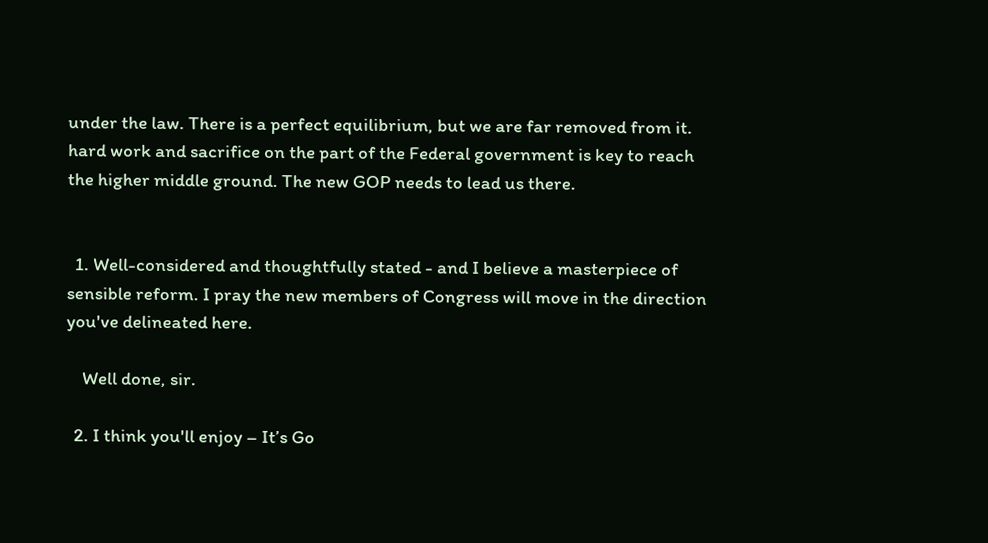under the law. There is a perfect equilibrium, but we are far removed from it. hard work and sacrifice on the part of the Federal government is key to reach the higher middle ground. The new GOP needs to lead us there.


  1. Well-considered and thoughtfully stated - and I believe a masterpiece of sensible reform. I pray the new members of Congress will move in the direction you've delineated here.

    Well done, sir.

  2. I think you'll enjoy – It’s Go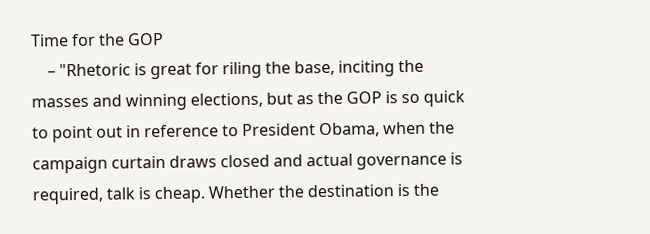Time for the GOP
    – "Rhetoric is great for riling the base, inciting the masses and winning elections, but as the GOP is so quick to point out in reference to President Obama, when the campaign curtain draws closed and actual governance is required, talk is cheap. Whether the destination is the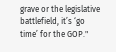grave or the legislative battlefield, it’s ‘go time’ for the GOP."